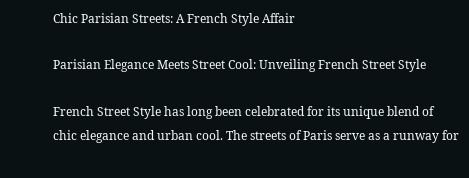Chic Parisian Streets: A French Style Affair

Parisian Elegance Meets Street Cool: Unveiling French Street Style

French Street Style has long been celebrated for its unique blend of chic elegance and urban cool. The streets of Paris serve as a runway for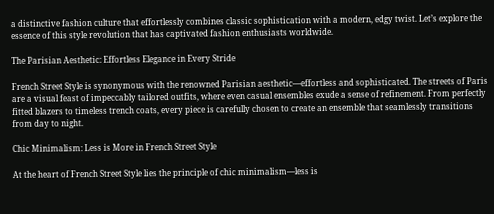a distinctive fashion culture that effortlessly combines classic sophistication with a modern, edgy twist. Let’s explore the essence of this style revolution that has captivated fashion enthusiasts worldwide.

The Parisian Aesthetic: Effortless Elegance in Every Stride

French Street Style is synonymous with the renowned Parisian aesthetic—effortless and sophisticated. The streets of Paris are a visual feast of impeccably tailored outfits, where even casual ensembles exude a sense of refinement. From perfectly fitted blazers to timeless trench coats, every piece is carefully chosen to create an ensemble that seamlessly transitions from day to night.

Chic Minimalism: Less is More in French Street Style

At the heart of French Street Style lies the principle of chic minimalism—less is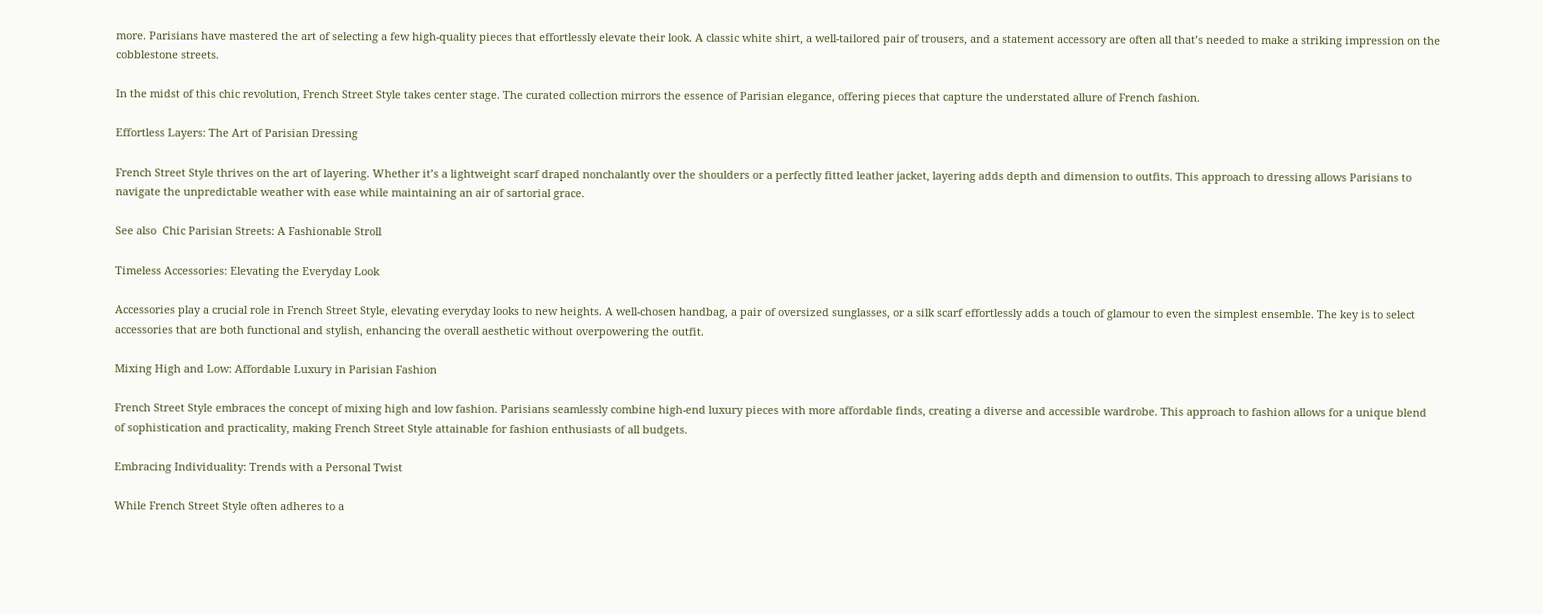more. Parisians have mastered the art of selecting a few high-quality pieces that effortlessly elevate their look. A classic white shirt, a well-tailored pair of trousers, and a statement accessory are often all that’s needed to make a striking impression on the cobblestone streets.

In the midst of this chic revolution, French Street Style takes center stage. The curated collection mirrors the essence of Parisian elegance, offering pieces that capture the understated allure of French fashion.

Effortless Layers: The Art of Parisian Dressing

French Street Style thrives on the art of layering. Whether it’s a lightweight scarf draped nonchalantly over the shoulders or a perfectly fitted leather jacket, layering adds depth and dimension to outfits. This approach to dressing allows Parisians to navigate the unpredictable weather with ease while maintaining an air of sartorial grace.

See also  Chic Parisian Streets: A Fashionable Stroll

Timeless Accessories: Elevating the Everyday Look

Accessories play a crucial role in French Street Style, elevating everyday looks to new heights. A well-chosen handbag, a pair of oversized sunglasses, or a silk scarf effortlessly adds a touch of glamour to even the simplest ensemble. The key is to select accessories that are both functional and stylish, enhancing the overall aesthetic without overpowering the outfit.

Mixing High and Low: Affordable Luxury in Parisian Fashion

French Street Style embraces the concept of mixing high and low fashion. Parisians seamlessly combine high-end luxury pieces with more affordable finds, creating a diverse and accessible wardrobe. This approach to fashion allows for a unique blend of sophistication and practicality, making French Street Style attainable for fashion enthusiasts of all budgets.

Embracing Individuality: Trends with a Personal Twist

While French Street Style often adheres to a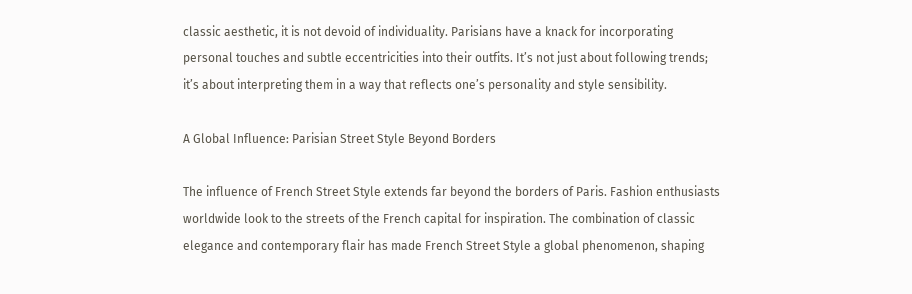classic aesthetic, it is not devoid of individuality. Parisians have a knack for incorporating personal touches and subtle eccentricities into their outfits. It’s not just about following trends; it’s about interpreting them in a way that reflects one’s personality and style sensibility.

A Global Influence: Parisian Street Style Beyond Borders

The influence of French Street Style extends far beyond the borders of Paris. Fashion enthusiasts worldwide look to the streets of the French capital for inspiration. The combination of classic elegance and contemporary flair has made French Street Style a global phenomenon, shaping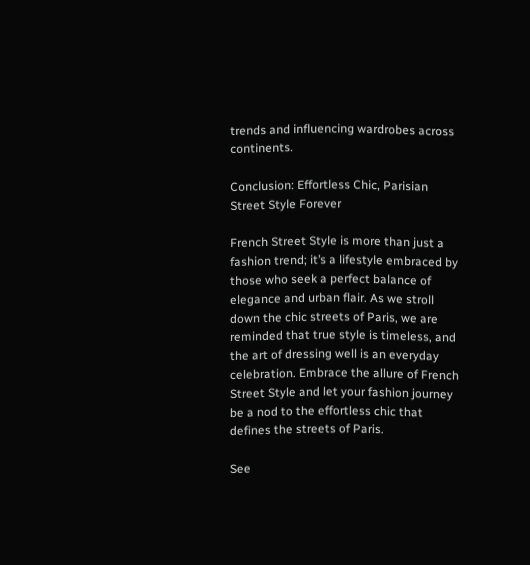trends and influencing wardrobes across continents.

Conclusion: Effortless Chic, Parisian Street Style Forever

French Street Style is more than just a fashion trend; it’s a lifestyle embraced by those who seek a perfect balance of elegance and urban flair. As we stroll down the chic streets of Paris, we are reminded that true style is timeless, and the art of dressing well is an everyday celebration. Embrace the allure of French Street Style and let your fashion journey be a nod to the effortless chic that defines the streets of Paris.

See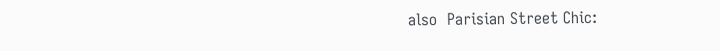also  Parisian Street Chic: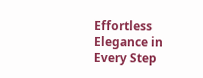Effortless Elegance in Every Step